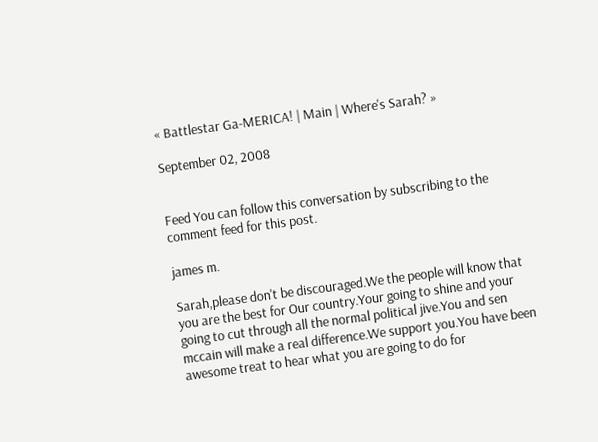« Battlestar Ga-MERICA! | Main | Where's Sarah? »

September 02, 2008


Feed You can follow this conversation by subscribing to the comment feed for this post.

james m.

Sarah,please don't be discouraged.We the people will know that you are the best for Our country.Your going to shine and your going to cut through all the normal political jive.You and sen mccain will make a real difference.We support you.You have been awesome treat to hear what you are going to do for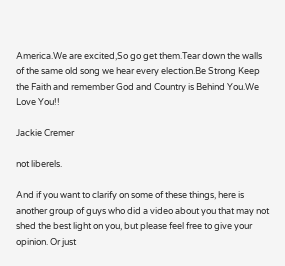America.We are excited,So go get them.Tear down the walls of the same old song we hear every election.Be Strong Keep the Faith and remember God and Country is Behind You.We Love You!!

Jackie Cremer

not liberels.

And if you want to clarify on some of these things, here is another group of guys who did a video about you that may not shed the best light on you, but please feel free to give your opinion. Or just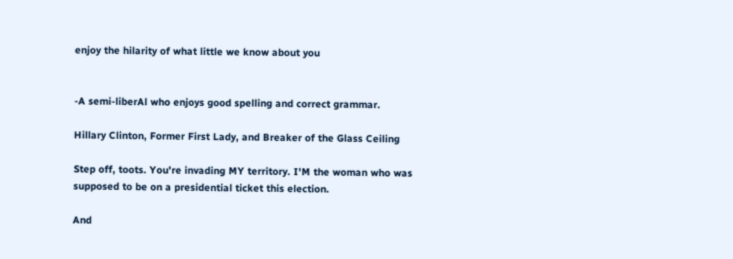enjoy the hilarity of what little we know about you


-A semi-liberAl who enjoys good spelling and correct grammar.

Hillary Clinton, Former First Lady, and Breaker of the Glass Ceiling

Step off, toots. You're invading MY territory. I'M the woman who was supposed to be on a presidential ticket this election.

And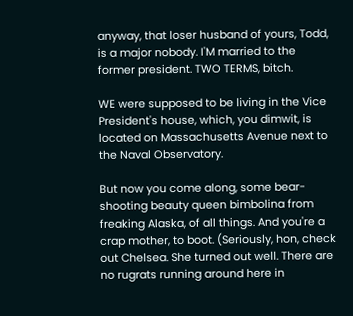anyway, that loser husband of yours, Todd, is a major nobody. I'M married to the former president. TWO TERMS, bitch.

WE were supposed to be living in the Vice President's house, which, you dimwit, is located on Massachusetts Avenue next to the Naval Observatory.

But now you come along, some bear-shooting beauty queen bimbolina from freaking Alaska, of all things. And you're a crap mother, to boot. (Seriously, hon, check out Chelsea. She turned out well. There are no rugrats running around here in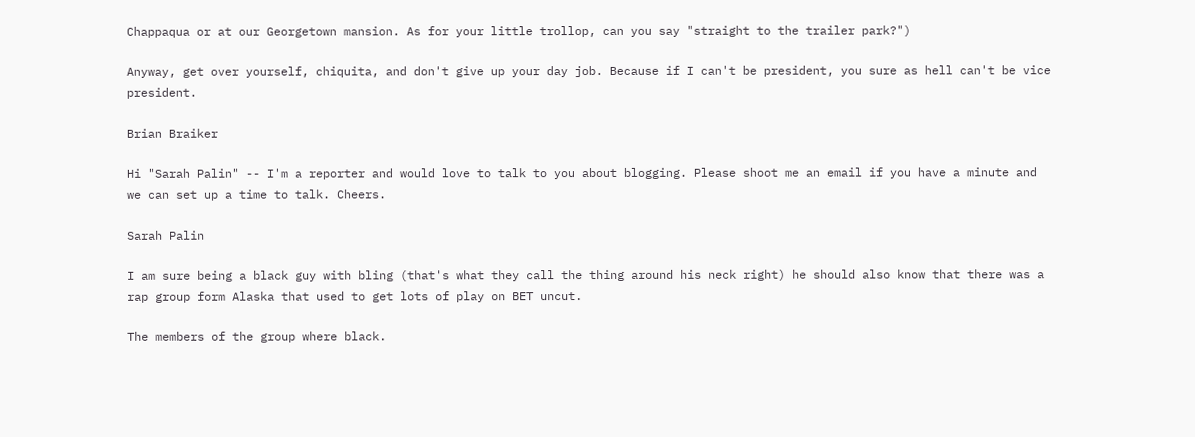Chappaqua or at our Georgetown mansion. As for your little trollop, can you say "straight to the trailer park?")

Anyway, get over yourself, chiquita, and don't give up your day job. Because if I can't be president, you sure as hell can't be vice president.

Brian Braiker

Hi "Sarah Palin" -- I'm a reporter and would love to talk to you about blogging. Please shoot me an email if you have a minute and we can set up a time to talk. Cheers.

Sarah Palin

I am sure being a black guy with bling (that's what they call the thing around his neck right) he should also know that there was a rap group form Alaska that used to get lots of play on BET uncut.

The members of the group where black.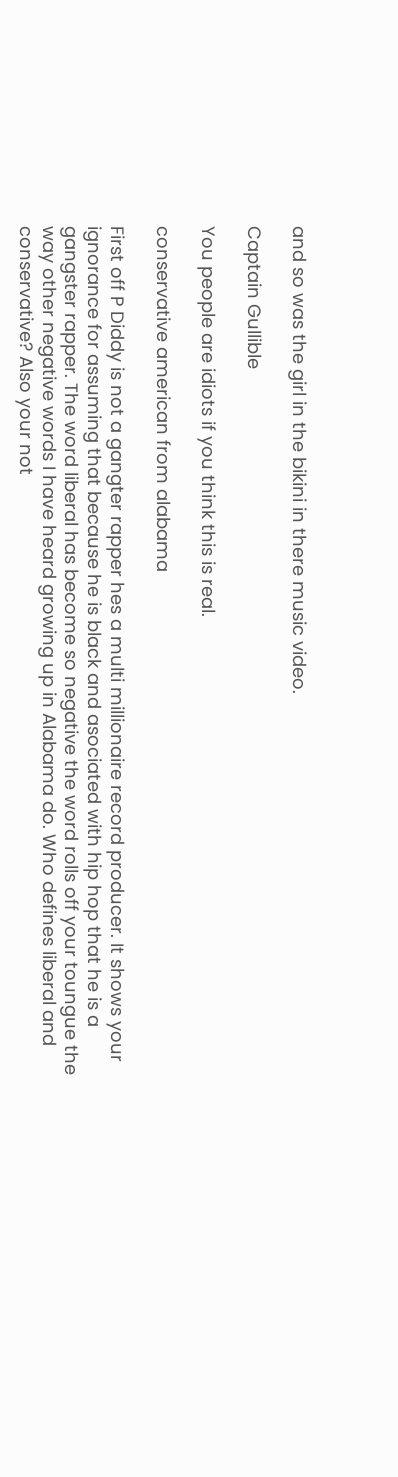and so was the girl in the bikini in there music video.

Captain Gullible

You people are idiots if you think this is real.

conservative american from alabama

First off P Diddy is not a gangter rapper hes a multi millionaire record producer. It shows your ignorance for assuming that because he is black and asociated with hip hop that he is a gangster rapper. The word liberal has become so negative the word rolls off your toungue the way other negative words I have heard growing up in Alabama do. Who defines liberal and conservative? Also your not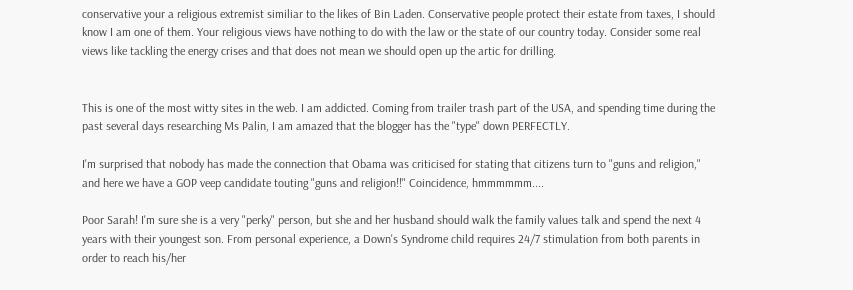conservative your a religious extremist similiar to the likes of Bin Laden. Conservative people protect their estate from taxes, I should know I am one of them. Your religious views have nothing to do with the law or the state of our country today. Consider some real views like tackling the energy crises and that does not mean we should open up the artic for drilling.


This is one of the most witty sites in the web. I am addicted. Coming from trailer trash part of the USA, and spending time during the past several days researching Ms Palin, I am amazed that the blogger has the "type" down PERFECTLY.

I'm surprised that nobody has made the connection that Obama was criticised for stating that citizens turn to "guns and religion," and here we have a GOP veep candidate touting "guns and religion!!" Coincidence, hmmmmmm....

Poor Sarah! I'm sure she is a very "perky" person, but she and her husband should walk the family values talk and spend the next 4 years with their youngest son. From personal experience, a Down's Syndrome child requires 24/7 stimulation from both parents in order to reach his/her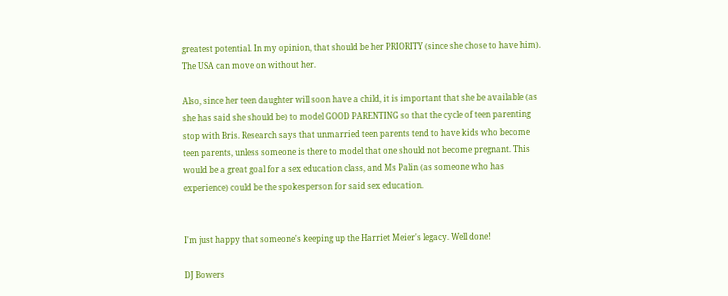greatest potential. In my opinion, that should be her PRIORITY (since she chose to have him). The USA can move on without her.

Also, since her teen daughter will soon have a child, it is important that she be available (as she has said she should be) to model GOOD PARENTING so that the cycle of teen parenting stop with Bris. Research says that unmarried teen parents tend to have kids who become teen parents, unless someone is there to model that one should not become pregnant. This would be a great goal for a sex education class, and Ms Palin (as someone who has experience) could be the spokesperson for said sex education.


I'm just happy that someone's keeping up the Harriet Meier's legacy. Well done!

DJ Bowers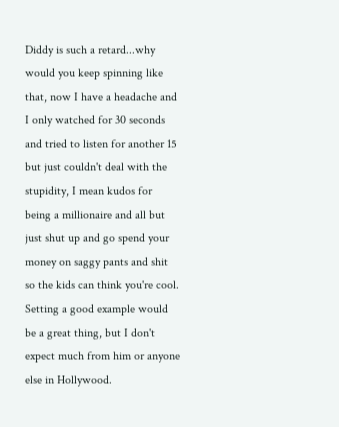Diddy is such a retard...why would you keep spinning like that, now I have a headache and I only watched for 30 seconds and tried to listen for another 15 but just couldn't deal with the stupidity, I mean kudos for being a millionaire and all but just shut up and go spend your money on saggy pants and shit so the kids can think you're cool. Setting a good example would be a great thing, but I don't expect much from him or anyone else in Hollywood.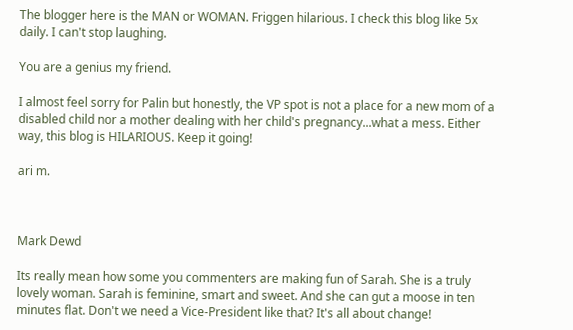The blogger here is the MAN or WOMAN. Friggen hilarious. I check this blog like 5x daily. I can't stop laughing.

You are a genius my friend.

I almost feel sorry for Palin but honestly, the VP spot is not a place for a new mom of a disabled child nor a mother dealing with her child's pregnancy...what a mess. Either way, this blog is HILARIOUS. Keep it going!

ari m.



Mark Dewd

Its really mean how some you commenters are making fun of Sarah. She is a truly lovely woman. Sarah is feminine, smart and sweet. And she can gut a moose in ten minutes flat. Don't we need a Vice-President like that? It's all about change!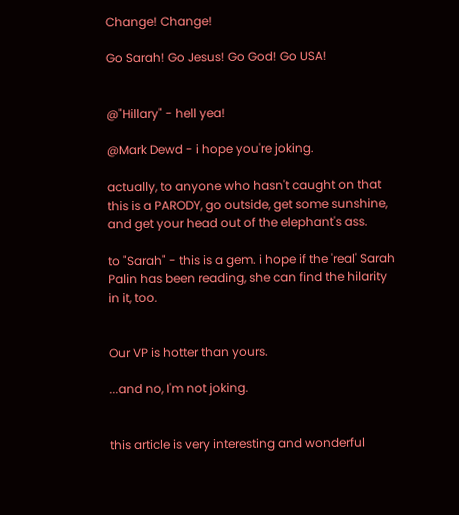Change! Change!

Go Sarah! Go Jesus! Go God! Go USA!


@"Hillary" - hell yea!

@Mark Dewd - i hope you're joking.

actually, to anyone who hasn't caught on that this is a PARODY, go outside, get some sunshine, and get your head out of the elephant's ass.

to "Sarah" - this is a gem. i hope if the 'real' Sarah Palin has been reading, she can find the hilarity in it, too.


Our VP is hotter than yours.

...and no, I'm not joking.


this article is very interesting and wonderful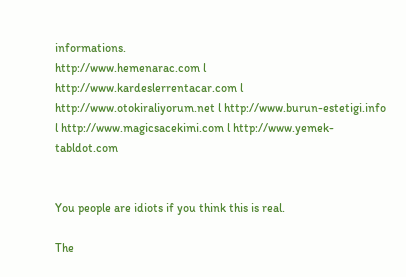informations.
http://www.hemenarac.com l http://www.kardeslerrentacar.com l http://www.otokiraliyorum.net l http://www.burun-estetigi.info l http://www.magicsacekimi.com l http://www.yemek-tabldot.com


You people are idiots if you think this is real.

The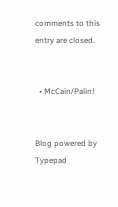comments to this entry are closed.


  • McCain/Palin!


Blog powered by Typepad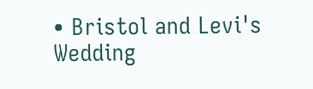• Bristol and Levi's Wedding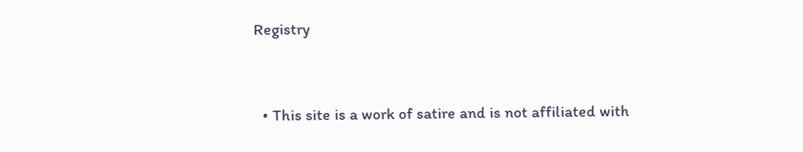Registry


  • This site is a work of satire and is not affiliated with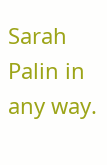Sarah Palin in any way.